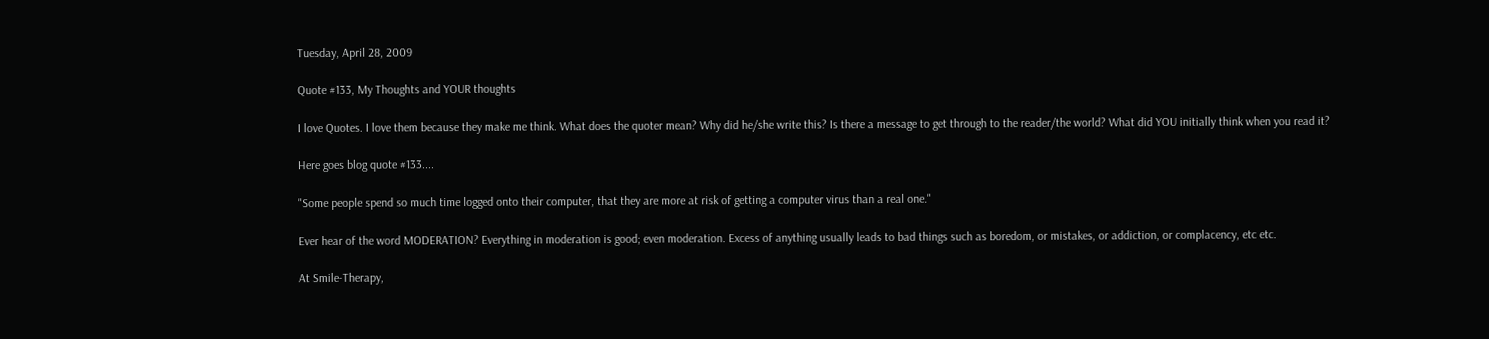Tuesday, April 28, 2009

Quote #133, My Thoughts and YOUR thoughts

I love Quotes. I love them because they make me think. What does the quoter mean? Why did he/she write this? Is there a message to get through to the reader/the world? What did YOU initially think when you read it?

Here goes blog quote #133....

"Some people spend so much time logged onto their computer, that they are more at risk of getting a computer virus than a real one."

Ever hear of the word MODERATION? Everything in moderation is good; even moderation. Excess of anything usually leads to bad things such as boredom, or mistakes, or addiction, or complacency, etc etc.

At Smile-Therapy,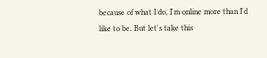because of what I do, I'm online more than I'd like to be. But let's take this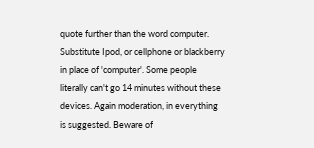quote further than the word computer. Substitute Ipod, or cellphone or blackberry in place of 'computer'. Some people literally can't go 14 minutes without these devices. Again moderation, in everything is suggested. Beware of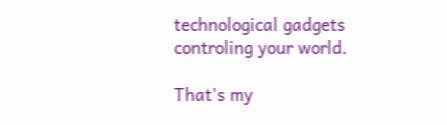technological gadgets controling your world.

That's my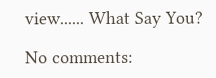view...... What Say You?

No comments: